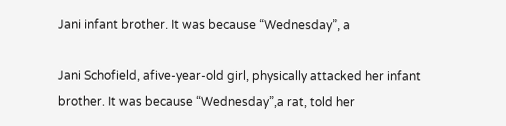Jani infant brother. It was because “Wednesday”, a

Jani Schofield, afive-year-old girl, physically attacked her infant brother. It was because “Wednesday”,a rat, told her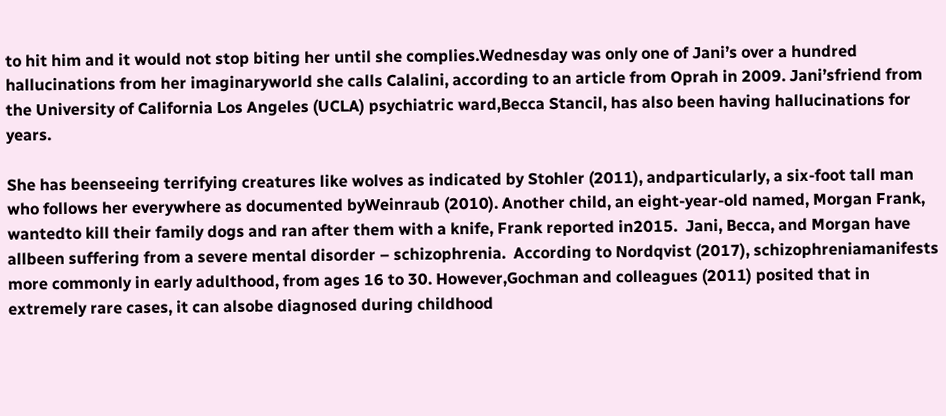to hit him and it would not stop biting her until she complies.Wednesday was only one of Jani’s over a hundred hallucinations from her imaginaryworld she calls Calalini, according to an article from Oprah in 2009. Jani’sfriend from the University of California Los Angeles (UCLA) psychiatric ward,Becca Stancil, has also been having hallucinations for years.

She has beenseeing terrifying creatures like wolves as indicated by Stohler (2011), andparticularly, a six-foot tall man who follows her everywhere as documented byWeinraub (2010). Another child, an eight-year-old named, Morgan Frank, wantedto kill their family dogs and ran after them with a knife, Frank reported in2015.  Jani, Becca, and Morgan have allbeen suffering from a severe mental disorder – schizophrenia.  According to Nordqvist (2017), schizophreniamanifests more commonly in early adulthood, from ages 16 to 30. However,Gochman and colleagues (2011) posited that in extremely rare cases, it can alsobe diagnosed during childhood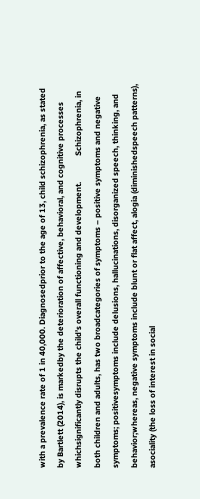with a prevalence rate of 1 in 40,000. Diagnosedprior to the age of 13, child schizophrenia, as stated by Bartlett (2014), is markedby the deterioration of affective, behavioral, and cognitive processes whichsignificantly disrupts the child’s overall functioning and development.             Schizophrenia, in both children and adults, has two broadcategories of symptoms – positive symptoms and negative symptoms; positivesymptoms include delusions, hallucinations, disorganized speech, thinking, and behavior;whereas, negative symptoms include blunt or flat affect, alogia (diminishedspeech patterns), asociality (the loss of interest in social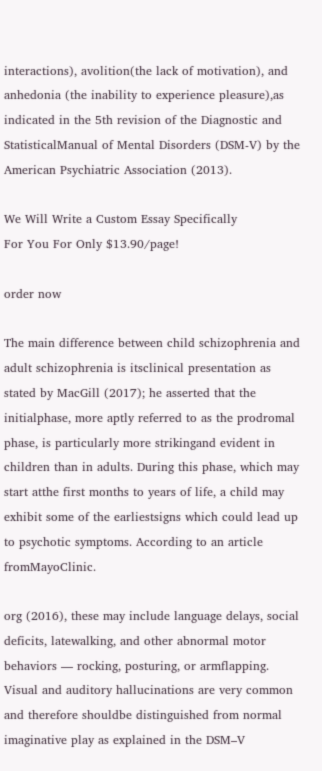interactions), avolition(the lack of motivation), and anhedonia (the inability to experience pleasure),as indicated in the 5th revision of the Diagnostic and StatisticalManual of Mental Disorders (DSM-V) by the American Psychiatric Association (2013).

We Will Write a Custom Essay Specifically
For You For Only $13.90/page!

order now

The main difference between child schizophrenia and adult schizophrenia is itsclinical presentation as stated by MacGill (2017); he asserted that the initialphase, more aptly referred to as the prodromal phase, is particularly more strikingand evident in children than in adults. During this phase, which may start atthe first months to years of life, a child may exhibit some of the earliestsigns which could lead up to psychotic symptoms. According to an article fromMayoClinic.

org (2016), these may include language delays, social deficits, latewalking, and other abnormal motor behaviors — rocking, posturing, or armflapping. Visual and auditory hallucinations are very common and therefore shouldbe distinguished from normal imaginative play as explained in the DSM–V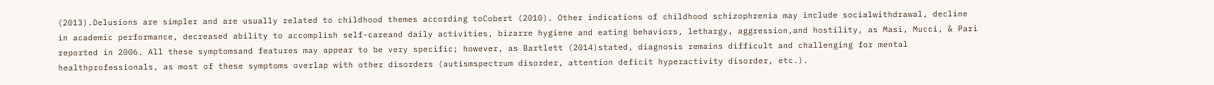(2013).Delusions are simpler and are usually related to childhood themes according toCobert (2010). Other indications of childhood schizophrenia may include socialwithdrawal, decline in academic performance, decreased ability to accomplish self-careand daily activities, bizarre hygiene and eating behaviors, lethargy, aggression,and hostility, as Masi, Mucci, & Pari reported in 2006. All these symptomsand features may appear to be very specific; however, as Bartlett (2014)stated, diagnosis remains difficult and challenging for mental healthprofessionals, as most of these symptoms overlap with other disorders (autismspectrum disorder, attention deficit hyperactivity disorder, etc.).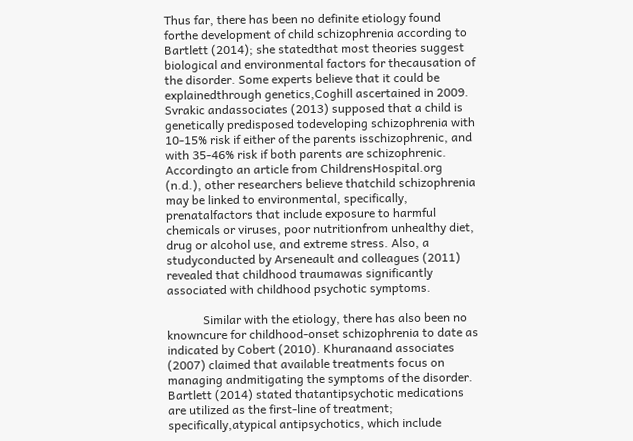Thus far, there has been no definite etiology found forthe development of child schizophrenia according to Bartlett (2014); she statedthat most theories suggest biological and environmental factors for thecausation of the disorder. Some experts believe that it could be explainedthrough genetics,Coghill ascertained in 2009. Svrakic andassociates (2013) supposed that a child is genetically predisposed todeveloping schizophrenia with 10-15% risk if either of the parents isschizophrenic, and with 35-46% risk if both parents are schizophrenic. Accordingto an article from ChildrensHospital.org (n.d.), other researchers believe thatchild schizophrenia may be linked to environmental, specifically, prenatalfactors that include exposure to harmful chemicals or viruses, poor nutritionfrom unhealthy diet, drug or alcohol use, and extreme stress. Also, a studyconducted by Arseneault and colleagues (2011) revealed that childhood traumawas significantly associated with childhood psychotic symptoms.

            Similar with the etiology, there has also been no knowncure for childhood-onset schizophrenia to date as indicated by Cobert (2010). Khuranaand associates (2007) claimed that available treatments focus on managing andmitigating the symptoms of the disorder. Bartlett (2014) stated thatantipsychotic medications are utilized as the first-line of treatment; specifically,atypical antipsychotics, which include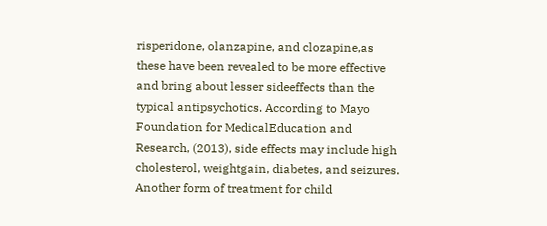risperidone, olanzapine, and clozapine,as these have been revealed to be more effective and bring about lesser sideeffects than the typical antipsychotics. According to Mayo Foundation for MedicalEducation and Research, (2013), side effects may include high cholesterol, weightgain, diabetes, and seizures. Another form of treatment for child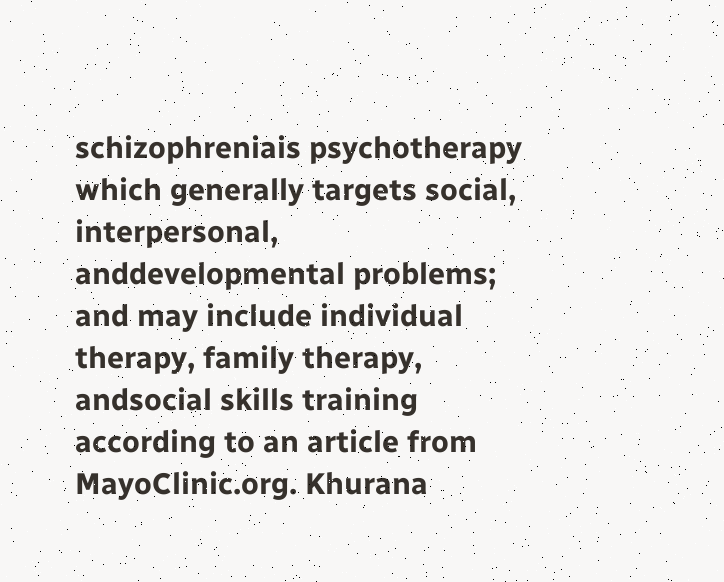schizophreniais psychotherapy which generally targets social, interpersonal, anddevelopmental problems; and may include individual therapy, family therapy, andsocial skills training according to an article from MayoClinic.org. Khurana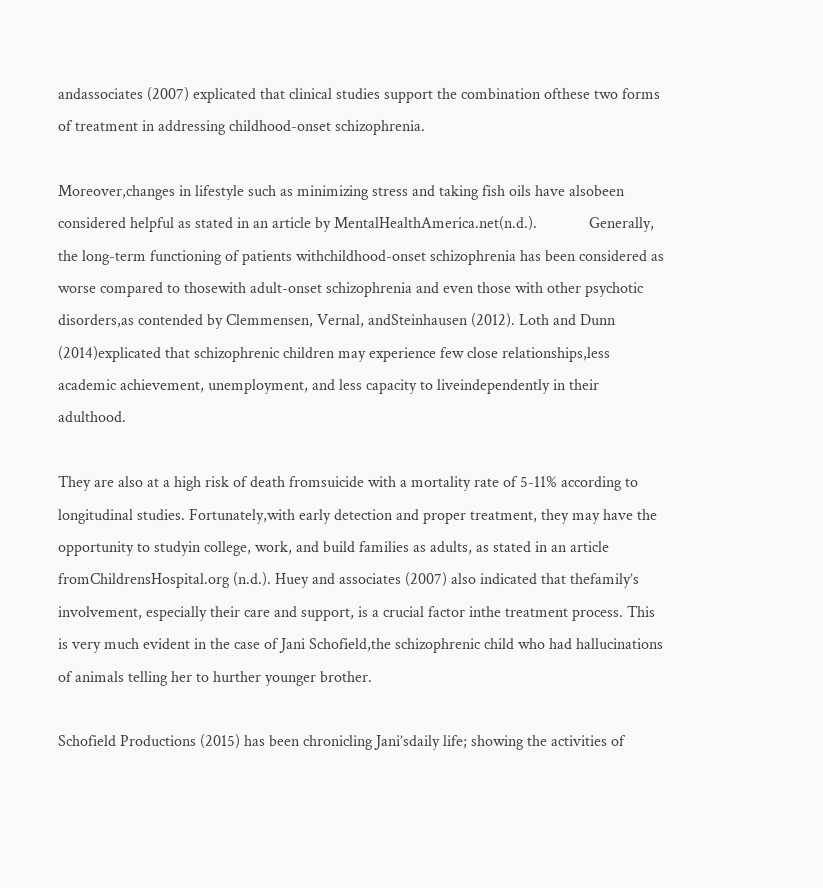andassociates (2007) explicated that clinical studies support the combination ofthese two forms of treatment in addressing childhood-onset schizophrenia.

Moreover,changes in lifestyle such as minimizing stress and taking fish oils have alsobeen considered helpful as stated in an article by MentalHealthAmerica.net(n.d.).             Generally, the long-term functioning of patients withchildhood-onset schizophrenia has been considered as worse compared to thosewith adult-onset schizophrenia and even those with other psychotic disorders,as contended by Clemmensen, Vernal, andSteinhausen (2012). Loth and Dunn (2014)explicated that schizophrenic children may experience few close relationships,less academic achievement, unemployment, and less capacity to liveindependently in their adulthood.

They are also at a high risk of death fromsuicide with a mortality rate of 5-11% according to longitudinal studies. Fortunately,with early detection and proper treatment, they may have the opportunity to studyin college, work, and build families as adults, as stated in an article fromChildrensHospital.org (n.d.). Huey and associates (2007) also indicated that thefamily’s involvement, especially their care and support, is a crucial factor inthe treatment process. This is very much evident in the case of Jani Schofield,the schizophrenic child who had hallucinations of animals telling her to hurther younger brother.

Schofield Productions (2015) has been chronicling Jani’sdaily life; showing the activities of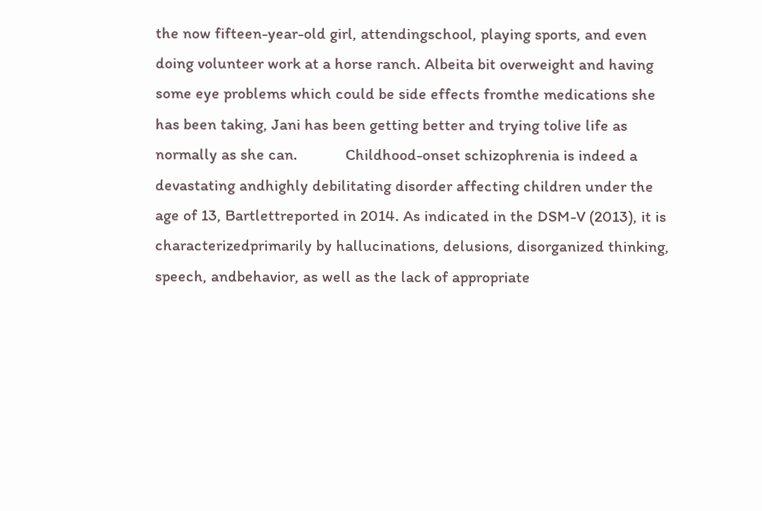the now fifteen-year-old girl, attendingschool, playing sports, and even doing volunteer work at a horse ranch. Albeita bit overweight and having some eye problems which could be side effects fromthe medications she has been taking, Jani has been getting better and trying tolive life as normally as she can.            Childhood-onset schizophrenia is indeed a devastating andhighly debilitating disorder affecting children under the age of 13, Bartlettreported in 2014. As indicated in the DSM-V (2013), it is characterizedprimarily by hallucinations, delusions, disorganized thinking, speech, andbehavior, as well as the lack of appropriate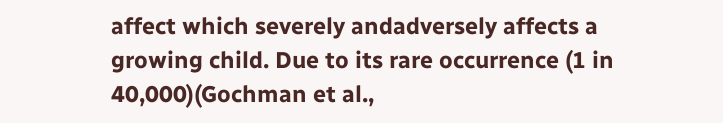affect which severely andadversely affects a growing child. Due to its rare occurrence (1 in 40,000)(Gochman et al.,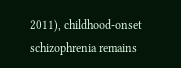2011), childhood-onset schizophrenia remains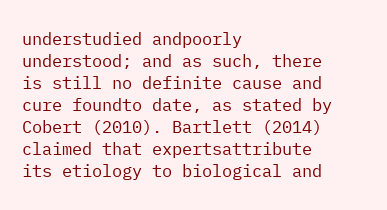understudied andpoorly understood; and as such, there is still no definite cause and cure foundto date, as stated by Cobert (2010). Bartlett (2014) claimed that expertsattribute its etiology to biological and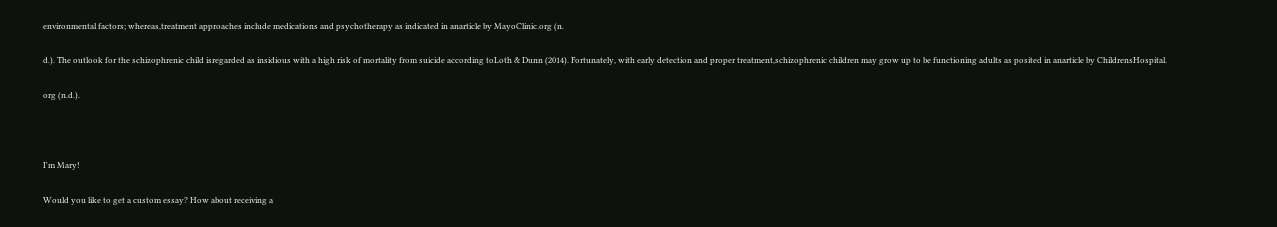environmental factors; whereas,treatment approaches include medications and psychotherapy as indicated in anarticle by MayoClinic.org (n.

d.). The outlook for the schizophrenic child isregarded as insidious with a high risk of mortality from suicide according toLoth & Dunn (2014). Fortunately, with early detection and proper treatment,schizophrenic children may grow up to be functioning adults as posited in anarticle by ChildrensHospital.

org (n.d.).



I'm Mary!

Would you like to get a custom essay? How about receiving a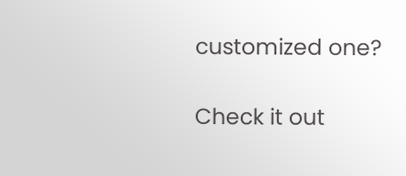customized one?

Check it out